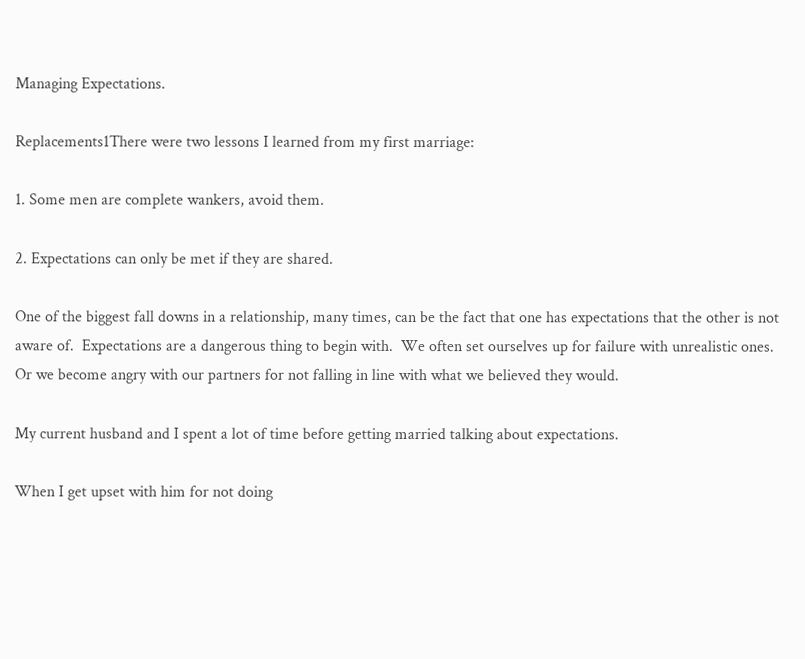Managing Expectations.

Replacements1There were two lessons I learned from my first marriage:

1. Some men are complete wankers, avoid them.

2. Expectations can only be met if they are shared.

One of the biggest fall downs in a relationship, many times, can be the fact that one has expectations that the other is not aware of.  Expectations are a dangerous thing to begin with.  We often set ourselves up for failure with unrealistic ones.   Or we become angry with our partners for not falling in line with what we believed they would.

My current husband and I spent a lot of time before getting married talking about expectations.

When I get upset with him for not doing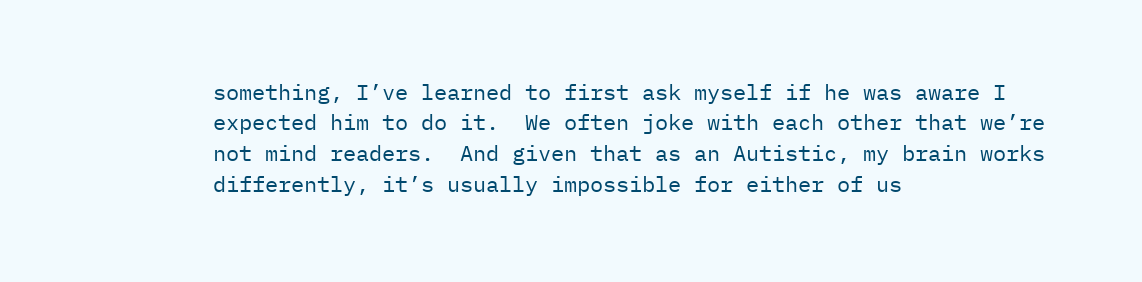something, I’ve learned to first ask myself if he was aware I expected him to do it.  We often joke with each other that we’re not mind readers.  And given that as an Autistic, my brain works differently, it’s usually impossible for either of us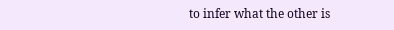to infer what the other is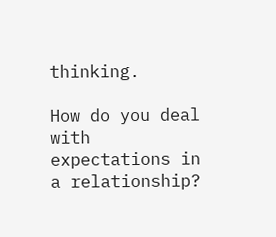thinking.

How do you deal with expectations in a relationship?